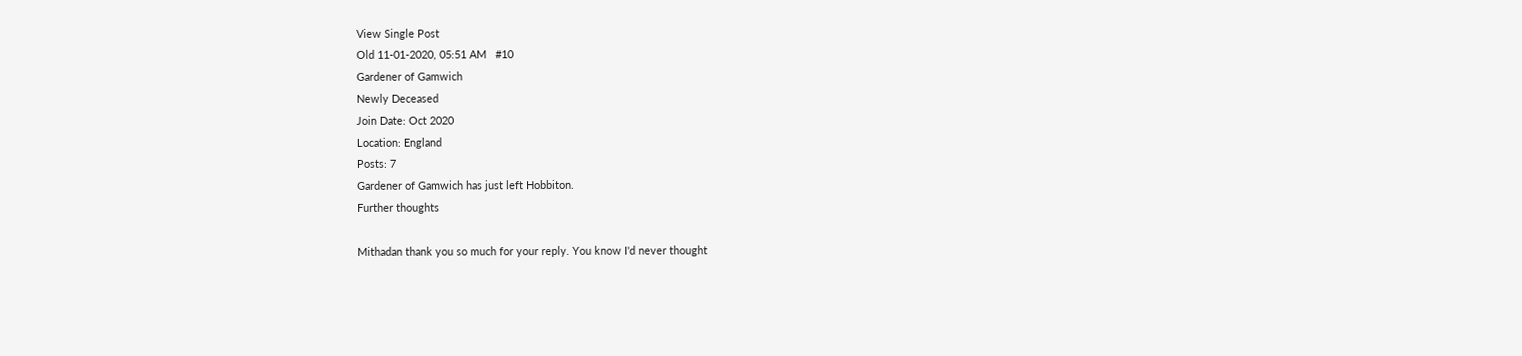View Single Post
Old 11-01-2020, 05:51 AM   #10
Gardener of Gamwich
Newly Deceased
Join Date: Oct 2020
Location: England
Posts: 7
Gardener of Gamwich has just left Hobbiton.
Further thoughts

Mithadan thank you so much for your reply. You know I'd never thought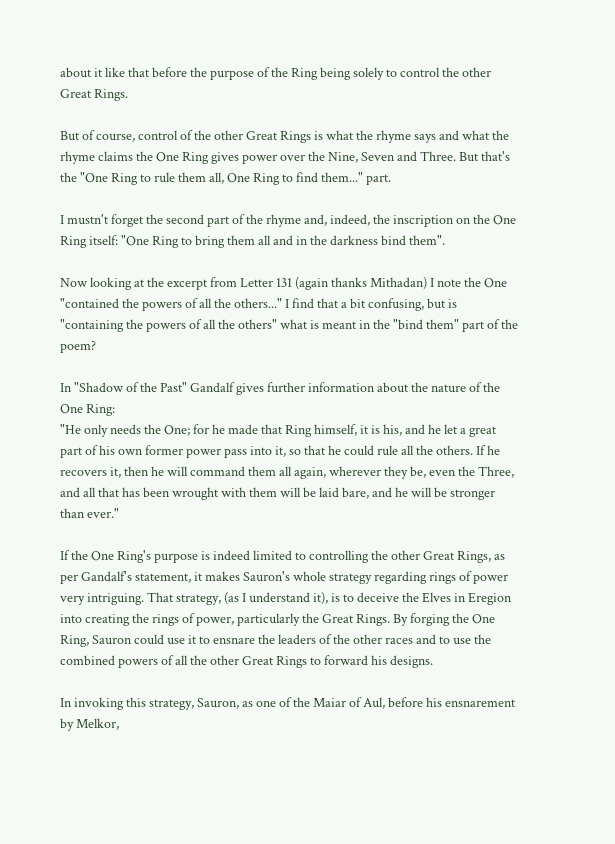about it like that before the purpose of the Ring being solely to control the other Great Rings.

But of course, control of the other Great Rings is what the rhyme says and what the rhyme claims the One Ring gives power over the Nine, Seven and Three. But that's the "One Ring to rule them all, One Ring to find them..." part.

I mustn't forget the second part of the rhyme and, indeed, the inscription on the One Ring itself: "One Ring to bring them all and in the darkness bind them".

Now looking at the excerpt from Letter 131 (again thanks Mithadan) I note the One "contained the powers of all the others..." I find that a bit confusing, but is "containing the powers of all the others" what is meant in the "bind them" part of the poem?

In "Shadow of the Past" Gandalf gives further information about the nature of the One Ring:
"He only needs the One; for he made that Ring himself, it is his, and he let a great part of his own former power pass into it, so that he could rule all the others. If he recovers it, then he will command them all again, wherever they be, even the Three, and all that has been wrought with them will be laid bare, and he will be stronger than ever."

If the One Ring's purpose is indeed limited to controlling the other Great Rings, as per Gandalf's statement, it makes Sauron's whole strategy regarding rings of power very intriguing. That strategy, (as I understand it), is to deceive the Elves in Eregion into creating the rings of power, particularly the Great Rings. By forging the One Ring, Sauron could use it to ensnare the leaders of the other races and to use the combined powers of all the other Great Rings to forward his designs.

In invoking this strategy, Sauron, as one of the Maiar of Aul, before his ensnarement by Melkor,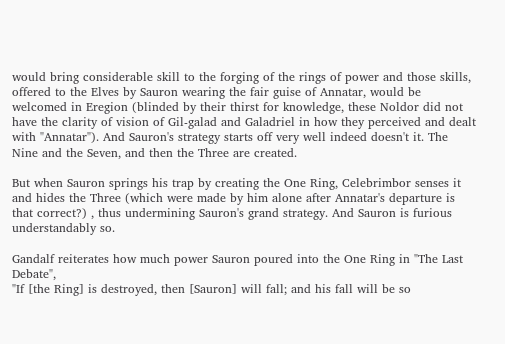would bring considerable skill to the forging of the rings of power and those skills, offered to the Elves by Sauron wearing the fair guise of Annatar, would be welcomed in Eregion (blinded by their thirst for knowledge, these Noldor did not have the clarity of vision of Gil-galad and Galadriel in how they perceived and dealt with "Annatar"). And Sauron's strategy starts off very well indeed doesn't it. The Nine and the Seven, and then the Three are created.

But when Sauron springs his trap by creating the One Ring, Celebrimbor senses it and hides the Three (which were made by him alone after Annatar's departure is that correct?) , thus undermining Sauron's grand strategy. And Sauron is furious understandably so.

Gandalf reiterates how much power Sauron poured into the One Ring in "The Last Debate",
"If [the Ring] is destroyed, then [Sauron] will fall; and his fall will be so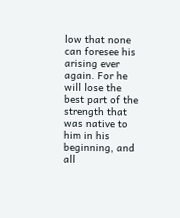low that none can foresee his arising ever again. For he will lose the best part of the strength that was native to him in his beginning, and all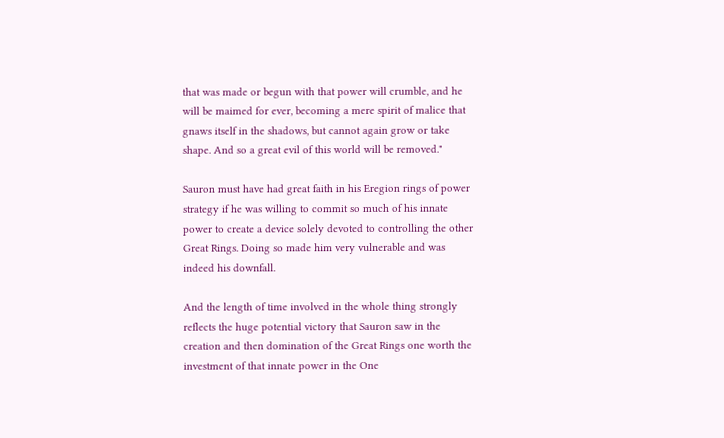that was made or begun with that power will crumble, and he will be maimed for ever, becoming a mere spirit of malice that gnaws itself in the shadows, but cannot again grow or take shape. And so a great evil of this world will be removed."

Sauron must have had great faith in his Eregion rings of power strategy if he was willing to commit so much of his innate power to create a device solely devoted to controlling the other Great Rings. Doing so made him very vulnerable and was indeed his downfall.

And the length of time involved in the whole thing strongly reflects the huge potential victory that Sauron saw in the creation and then domination of the Great Rings one worth the investment of that innate power in the One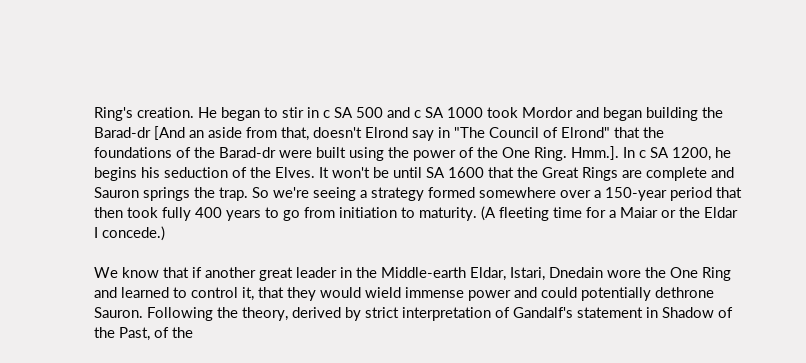Ring's creation. He began to stir in c SA 500 and c SA 1000 took Mordor and began building the Barad-dr [And an aside from that, doesn't Elrond say in "The Council of Elrond" that the foundations of the Barad-dr were built using the power of the One Ring. Hmm.]. In c SA 1200, he begins his seduction of the Elves. It won't be until SA 1600 that the Great Rings are complete and Sauron springs the trap. So we're seeing a strategy formed somewhere over a 150-year period that then took fully 400 years to go from initiation to maturity. (A fleeting time for a Maiar or the Eldar I concede.)

We know that if another great leader in the Middle-earth Eldar, Istari, Dnedain wore the One Ring and learned to control it, that they would wield immense power and could potentially dethrone Sauron. Following the theory, derived by strict interpretation of Gandalf's statement in Shadow of the Past, of the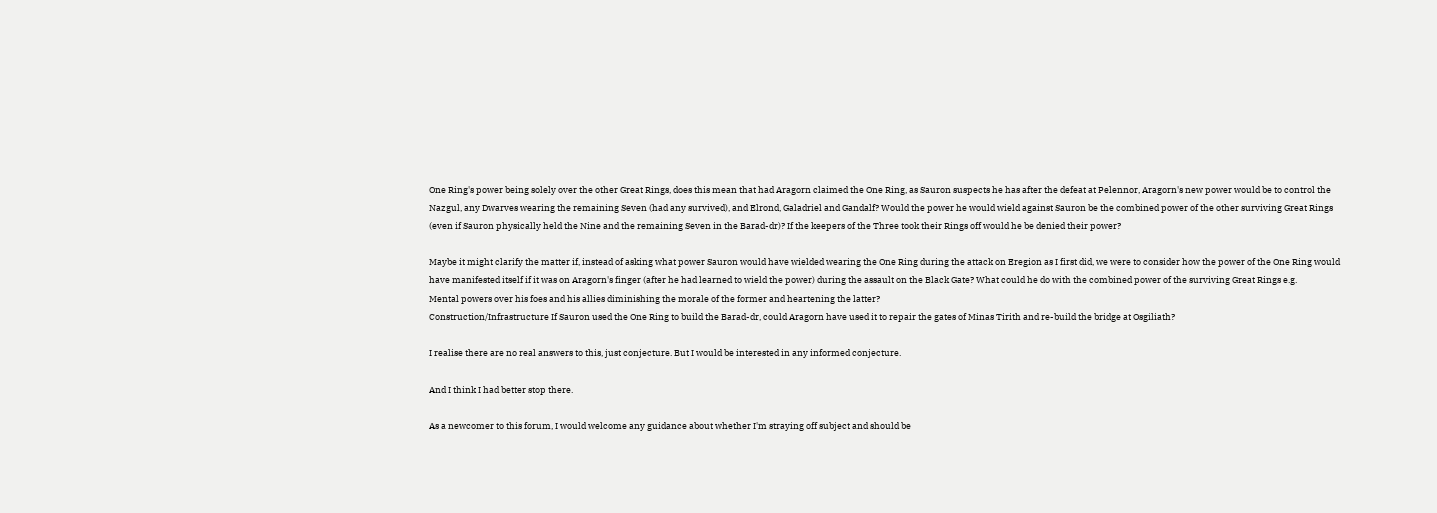One Ring's power being solely over the other Great Rings, does this mean that had Aragorn claimed the One Ring, as Sauron suspects he has after the defeat at Pelennor, Aragorn's new power would be to control the Nazgul, any Dwarves wearing the remaining Seven (had any survived), and Elrond, Galadriel and Gandalf? Would the power he would wield against Sauron be the combined power of the other surviving Great Rings (even if Sauron physically held the Nine and the remaining Seven in the Barad-dr)? If the keepers of the Three took their Rings off would he be denied their power?

Maybe it might clarify the matter if, instead of asking what power Sauron would have wielded wearing the One Ring during the attack on Eregion as I first did, we were to consider how the power of the One Ring would have manifested itself if it was on Aragorn's finger (after he had learned to wield the power) during the assault on the Black Gate? What could he do with the combined power of the surviving Great Rings e.g.
Mental powers over his foes and his allies diminishing the morale of the former and heartening the latter?
Construction/Infrastructure If Sauron used the One Ring to build the Barad-dr, could Aragorn have used it to repair the gates of Minas Tirith and re-build the bridge at Osgiliath?

I realise there are no real answers to this, just conjecture. But I would be interested in any informed conjecture.

And I think I had better stop there.

As a newcomer to this forum, I would welcome any guidance about whether I'm straying off subject and should be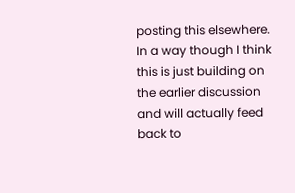posting this elsewhere. In a way though I think this is just building on the earlier discussion and will actually feed back to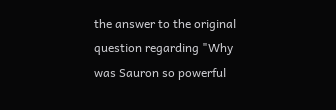the answer to the original question regarding "Why was Sauron so powerful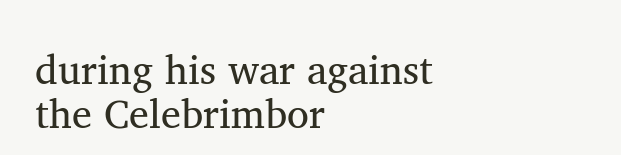during his war against the Celebrimbor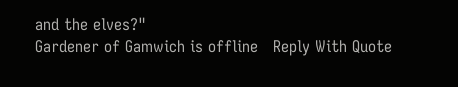and the elves?"
Gardener of Gamwich is offline   Reply With Quote